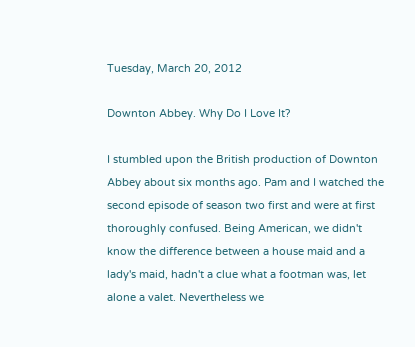Tuesday, March 20, 2012

Downton Abbey. Why Do I Love It?

I stumbled upon the British production of Downton Abbey about six months ago. Pam and I watched the second episode of season two first and were at first thoroughly confused. Being American, we didn't know the difference between a house maid and a lady's maid, hadn't a clue what a footman was, let alone a valet. Nevertheless we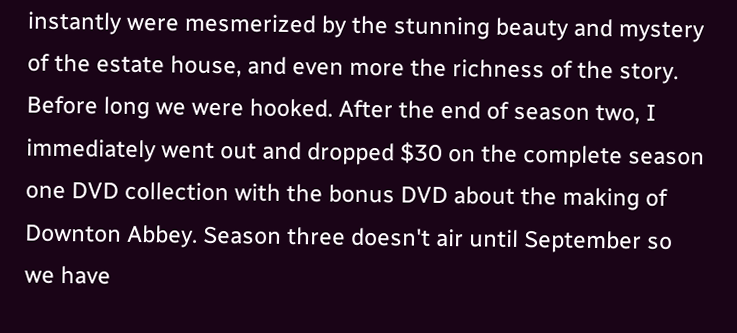instantly were mesmerized by the stunning beauty and mystery of the estate house, and even more the richness of the story. Before long we were hooked. After the end of season two, I immediately went out and dropped $30 on the complete season one DVD collection with the bonus DVD about the making of Downton Abbey. Season three doesn't air until September so we have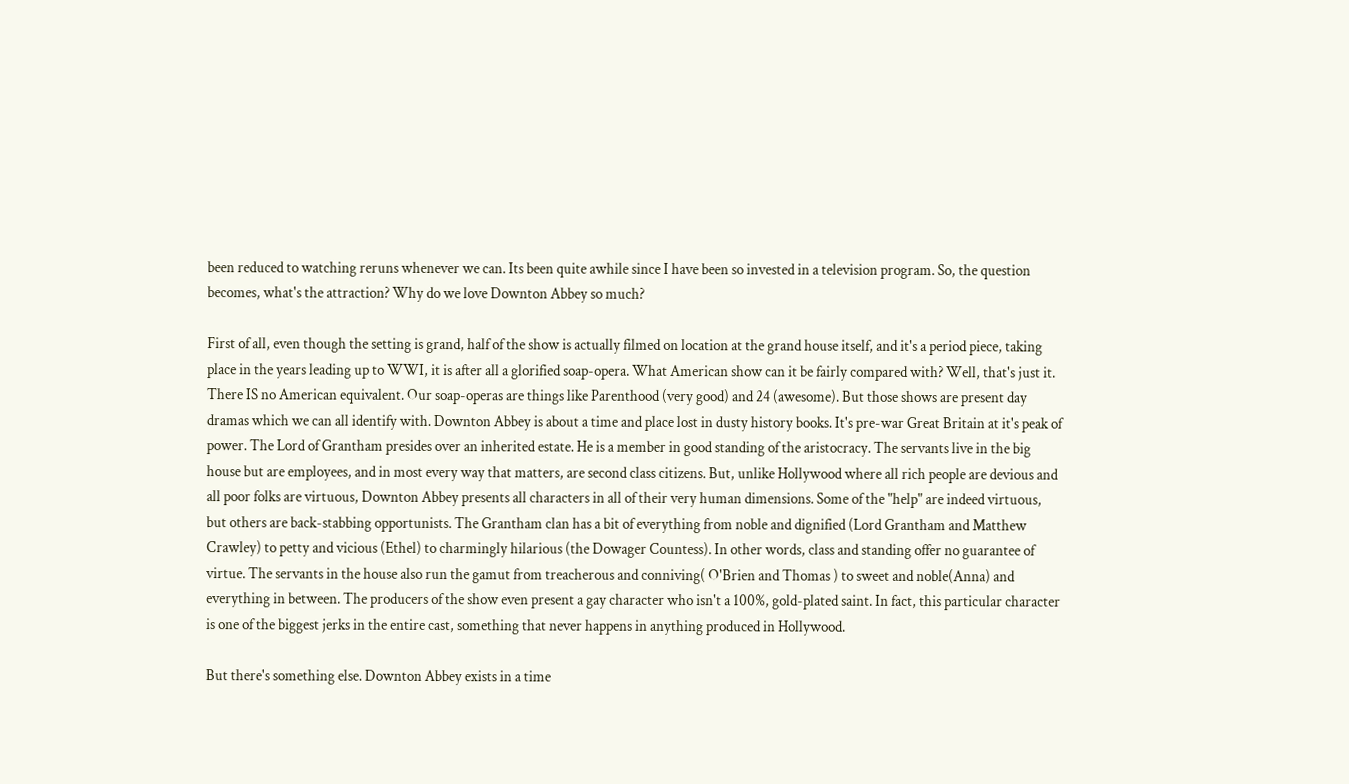been reduced to watching reruns whenever we can. Its been quite awhile since I have been so invested in a television program. So, the question becomes, what's the attraction? Why do we love Downton Abbey so much?

First of all, even though the setting is grand, half of the show is actually filmed on location at the grand house itself, and it's a period piece, taking place in the years leading up to WWI, it is after all a glorified soap-opera. What American show can it be fairly compared with? Well, that's just it. There IS no American equivalent. Our soap-operas are things like Parenthood (very good) and 24 (awesome). But those shows are present day dramas which we can all identify with. Downton Abbey is about a time and place lost in dusty history books. It's pre-war Great Britain at it's peak of power. The Lord of Grantham presides over an inherited estate. He is a member in good standing of the aristocracy. The servants live in the big house but are employees, and in most every way that matters, are second class citizens. But, unlike Hollywood where all rich people are devious and all poor folks are virtuous, Downton Abbey presents all characters in all of their very human dimensions. Some of the "help" are indeed virtuous, but others are back-stabbing opportunists. The Grantham clan has a bit of everything from noble and dignified (Lord Grantham and Matthew Crawley) to petty and vicious (Ethel) to charmingly hilarious (the Dowager Countess). In other words, class and standing offer no guarantee of virtue. The servants in the house also run the gamut from treacherous and conniving( O'Brien and Thomas ) to sweet and noble(Anna) and everything in between. The producers of the show even present a gay character who isn't a 100%, gold-plated saint. In fact, this particular character is one of the biggest jerks in the entire cast, something that never happens in anything produced in Hollywood.

But there's something else. Downton Abbey exists in a time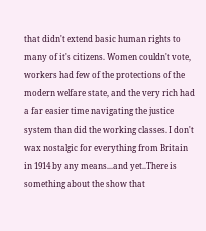that didn't extend basic human rights to many of it's citizens. Women couldn't vote, workers had few of the protections of the modern welfare state, and the very rich had a far easier time navigating the justice system than did the working classes. I don't wax nostalgic for everything from Britain in 1914 by any means...and yet..There is something about the show that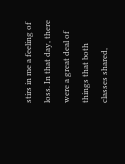stirs in me a feeling of loss. In that day, there were a great deal of things that both classes shared,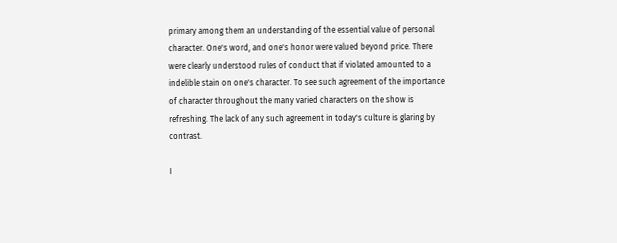primary among them an understanding of the essential value of personal character. One's word, and one's honor were valued beyond price. There were clearly understood rules of conduct that if violated amounted to a indelible stain on one's character. To see such agreement of the importance of character throughout the many varied characters on the show is refreshing. The lack of any such agreement in today's culture is glaring by contrast.

I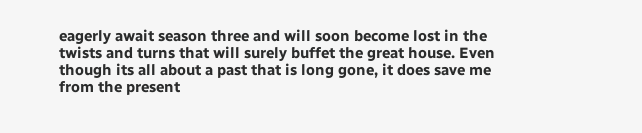eagerly await season three and will soon become lost in the twists and turns that will surely buffet the great house. Even though its all about a past that is long gone, it does save me from the present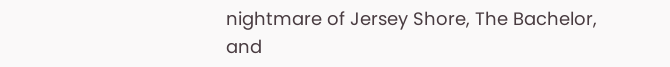nightmare of Jersey Shore, The Bachelor, and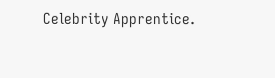Celebrity Apprentice.